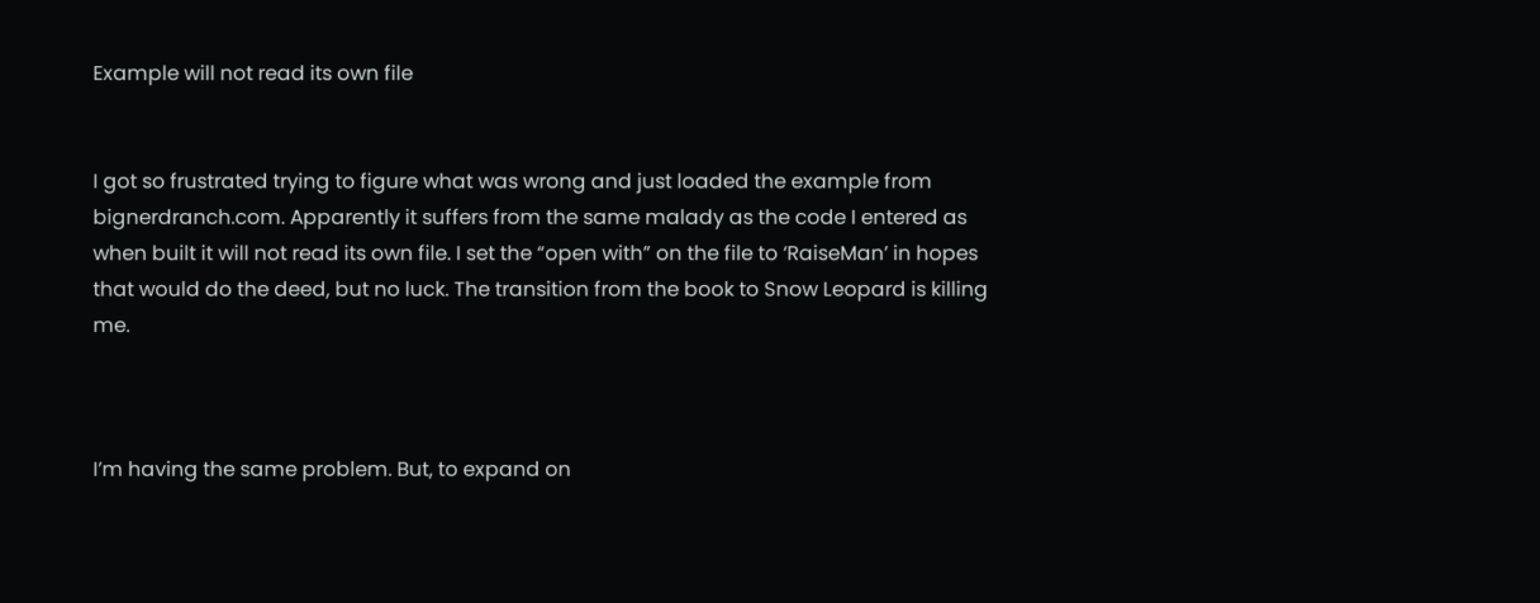Example will not read its own file


I got so frustrated trying to figure what was wrong and just loaded the example from bignerdranch.com. Apparently it suffers from the same malady as the code I entered as when built it will not read its own file. I set the “open with” on the file to ‘RaiseMan’ in hopes that would do the deed, but no luck. The transition from the book to Snow Leopard is killing me.



I’m having the same problem. But, to expand on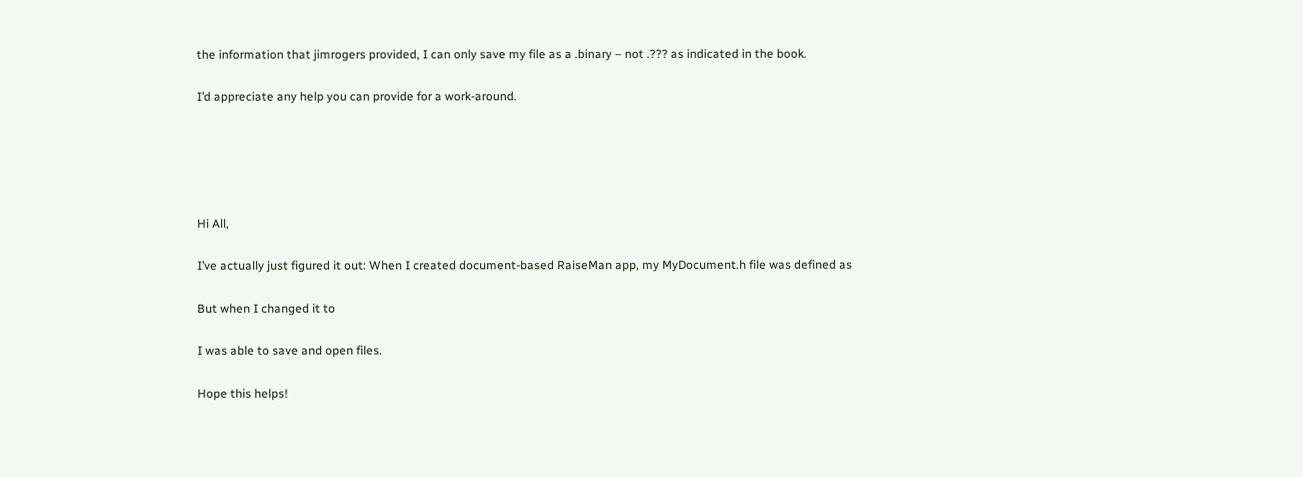the information that jimrogers provided, I can only save my file as a .binary – not .??? as indicated in the book.

I’d appreciate any help you can provide for a work-around.





Hi All,

I’ve actually just figured it out: When I created document-based RaiseMan app, my MyDocument.h file was defined as

But when I changed it to

I was able to save and open files.

Hope this helps!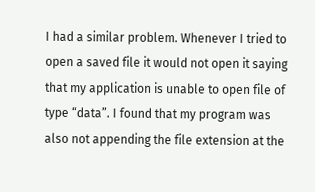I had a similar problem. Whenever I tried to open a saved file it would not open it saying that my application is unable to open file of type “data”. I found that my program was also not appending the file extension at the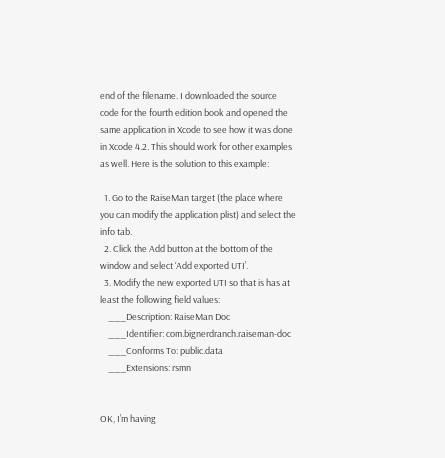end of the filename. I downloaded the source code for the fourth edition book and opened the same application in Xcode to see how it was done in Xcode 4.2. This should work for other examples as well. Here is the solution to this example:

  1. Go to the RaiseMan target (the place where you can modify the application plist) and select the info tab.
  2. Click the Add button at the bottom of the window and select ‘Add exported UTI’.
  3. Modify the new exported UTI so that is has at least the following field values:
    ___Description: RaiseMan Doc
    ___Identifier: com.bignerdranch.raiseman-doc
    ___Conforms To: public.data
    ___Extensions: rsmn


OK, I’m having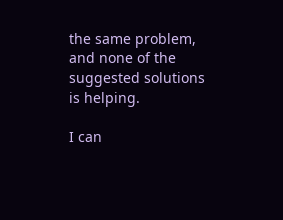the same problem, and none of the suggested solutions is helping.

I can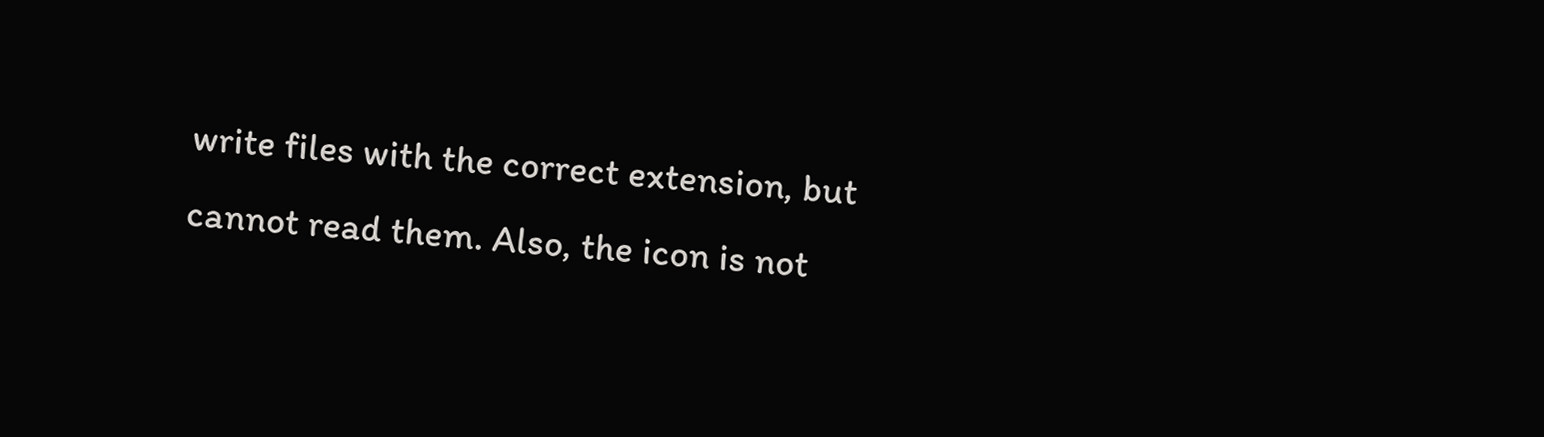write files with the correct extension, but cannot read them. Also, the icon is not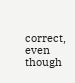correct, even though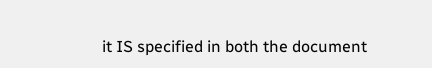it IS specified in both the document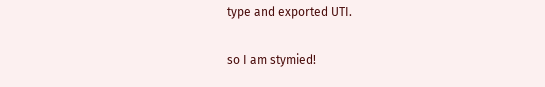type and exported UTI.

so I am stymied!